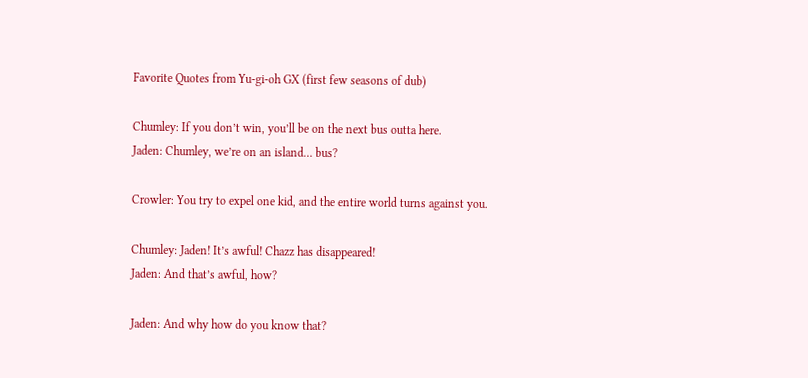Favorite Quotes from Yu-gi-oh GX (first few seasons of dub)

Chumley: If you don’t win, you’ll be on the next bus outta here.
Jaden: Chumley, we’re on an island… bus?

Crowler: You try to expel one kid, and the entire world turns against you.

Chumley: Jaden! It’s awful! Chazz has disappeared!
Jaden: And that’s awful, how?

Jaden: And why how do you know that?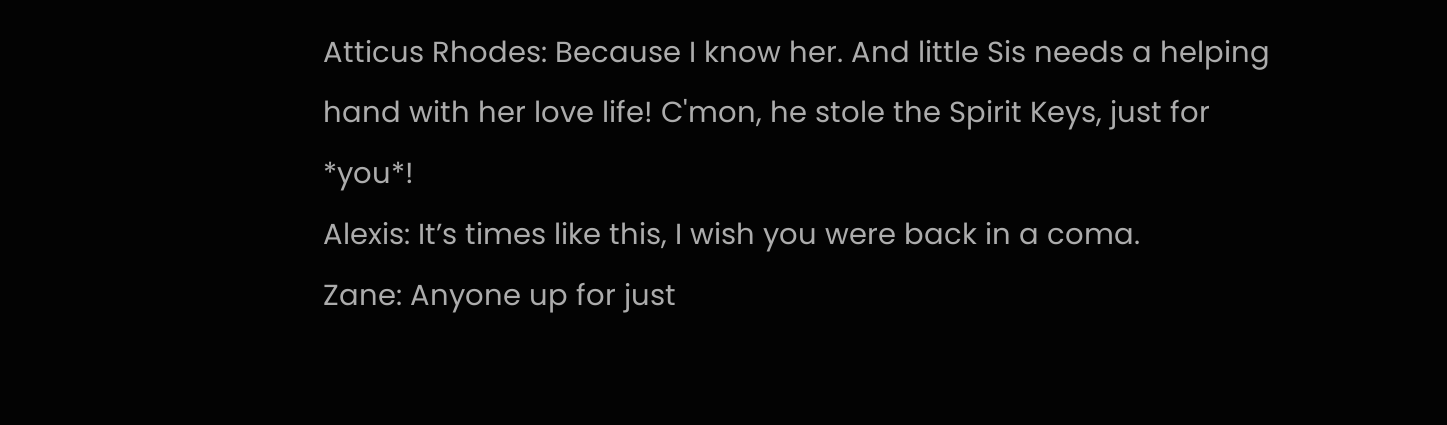Atticus Rhodes: Because I know her. And little Sis needs a helping hand with her love life! C'mon, he stole the Spirit Keys, just for *you*!
Alexis: It’s times like this, I wish you were back in a coma.
Zane: Anyone up for just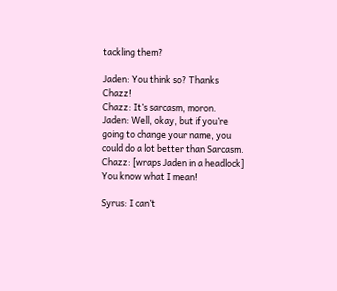tackling them?

Jaden: You think so? Thanks Chazz!
Chazz: It’s sarcasm, moron.
Jaden: Well, okay, but if you’re going to change your name, you could do a lot better than Sarcasm.
Chazz: [wraps Jaden in a headlock] You know what I mean!

Syrus: I can’t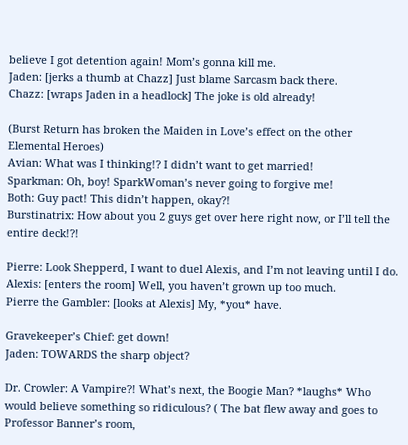believe I got detention again! Mom’s gonna kill me.
Jaden: [jerks a thumb at Chazz] Just blame Sarcasm back there.
Chazz: [wraps Jaden in a headlock] The joke is old already!

(Burst Return has broken the Maiden in Love’s effect on the other Elemental Heroes)
Avian: What was I thinking!? I didn’t want to get married!
Sparkman: Oh, boy! SparkWoman’s never going to forgive me!
Both: Guy pact! This didn’t happen, okay?!
Burstinatrix: How about you 2 guys get over here right now, or I’ll tell the entire deck!?!

Pierre: Look Shepperd, I want to duel Alexis, and I’m not leaving until I do.
Alexis: [enters the room] Well, you haven’t grown up too much.
Pierre the Gambler: [looks at Alexis] My, *you* have.

Gravekeeper’s Chief: get down!
Jaden: TOWARDS the sharp object?

Dr. Crowler: A Vampire?! What’s next, the Boogie Man? *laughs* Who would believe something so ridiculous? ( The bat flew away and goes to Professor Banner’s room,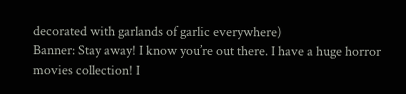decorated with garlands of garlic everywhere)
Banner: Stay away! I know you’re out there. I have a huge horror movies collection! I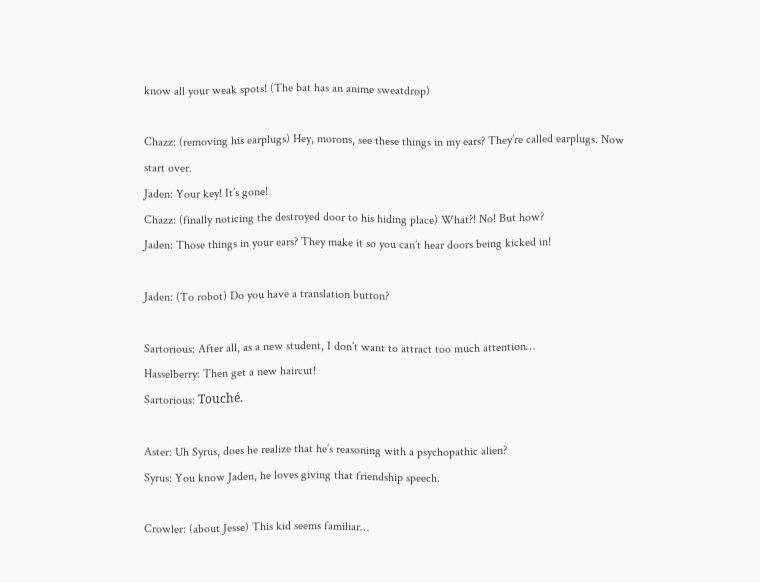know all your weak spots! (The bat has an anime sweatdrop)

Chazz: (removing his earplugs) Hey, morons, see these things in my ears? They’re called earplugs. Now start over.
Jaden: Your key! It’s gone!
Chazz: (finally noticing the destroyed door to his hiding place) What?! No! But how?
Jaden: Those things in your ears? They make it so you can’t hear doors being kicked in!

Jaden: (To robot) Do you have a translation button?

Sartorious: After all, as a new student, I don’t want to attract too much attention…
Hasselberry: Then get a new haircut!
Sartorious: Touché.

Aster: Uh Syrus, does he realize that he’s reasoning with a psychopathic alien?
Syrus: You know Jaden, he loves giving that friendship speech.

Crowler: (about Jesse) This kid seems familiar…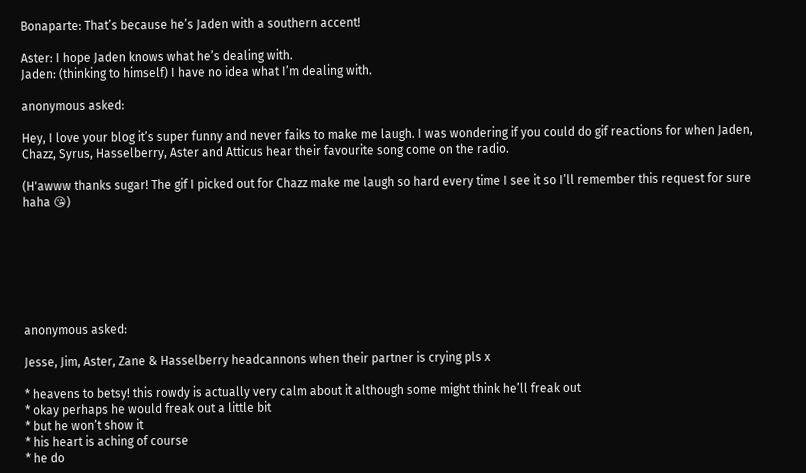Bonaparte: That’s because he’s Jaden with a southern accent!

Aster: I hope Jaden knows what he’s dealing with.
Jaden: (thinking to himself) I have no idea what I’m dealing with.

anonymous asked:

Hey, I love your blog it’s super funny and never faiks to make me laugh. I was wondering if you could do gif reactions for when Jaden, Chazz, Syrus, Hasselberry, Aster and Atticus hear their favourite song come on the radio.

(H'awww thanks sugar! The gif I picked out for Chazz make me laugh so hard every time I see it so I’ll remember this request for sure haha 😘)







anonymous asked:

Jesse, Jim, Aster, Zane & Hasselberry headcannons when their partner is crying pls x

* heavens to betsy! this rowdy is actually very calm about it although some might think he’ll freak out
* okay perhaps he would freak out a little bit
* but he won’t show it
* his heart is aching of course
* he do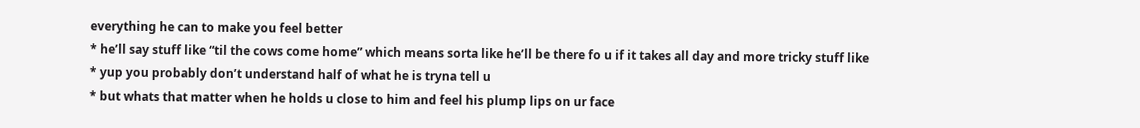everything he can to make you feel better
* he’ll say stuff like “til the cows come home” which means sorta like he’ll be there fo u if it takes all day and more tricky stuff like
* yup you probably don’t understand half of what he is tryna tell u
* but whats that matter when he holds u close to him and feel his plump lips on ur face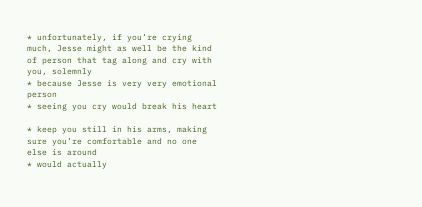* unfortunately, if you’re crying much, Jesse might as well be the kind of person that tag along and cry with you, solemnly
* because Jesse is very very emotional person
* seeing you cry would break his heart

* keep you still in his arms, making sure you’re comfortable and no one else is around
* would actually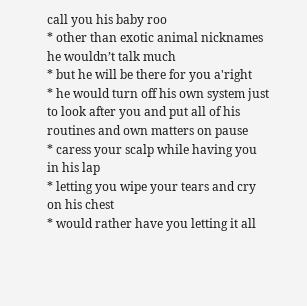call you his baby roo
* other than exotic animal nicknames he wouldn’t talk much
* but he will be there for you a'right
* he would turn off his own system just to look after you and put all of his routines and own matters on pause
* caress your scalp while having you in his lap
* letting you wipe your tears and cry on his chest
* would rather have you letting it all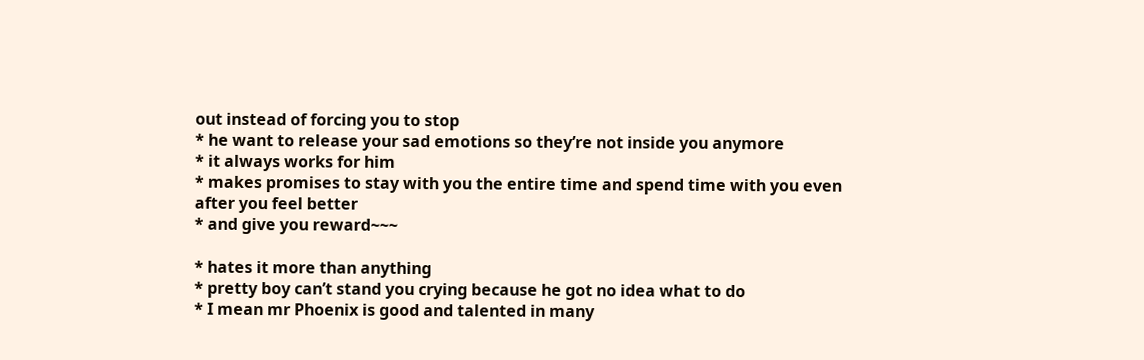out instead of forcing you to stop
* he want to release your sad emotions so they’re not inside you anymore
* it always works for him
* makes promises to stay with you the entire time and spend time with you even after you feel better
* and give you reward~~~

* hates it more than anything
* pretty boy can’t stand you crying because he got no idea what to do
* I mean mr Phoenix is good and talented in many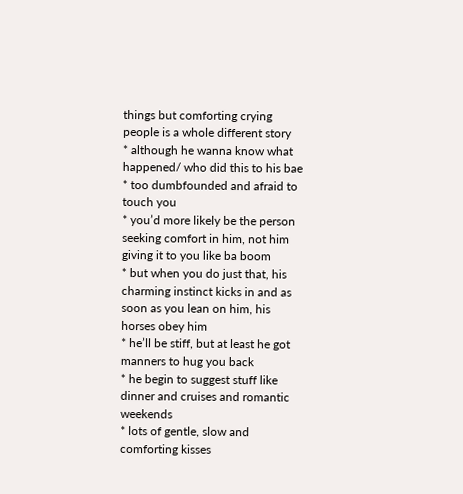things but comforting crying people is a whole different story
* although he wanna know what happened/ who did this to his bae
* too dumbfounded and afraid to touch you
* you’d more likely be the person seeking comfort in him, not him giving it to you like ba boom
* but when you do just that, his charming instinct kicks in and as soon as you lean on him, his horses obey him
* he’ll be stiff, but at least he got manners to hug you back
* he begin to suggest stuff like dinner and cruises and romantic weekends
* lots of gentle, slow and comforting kisses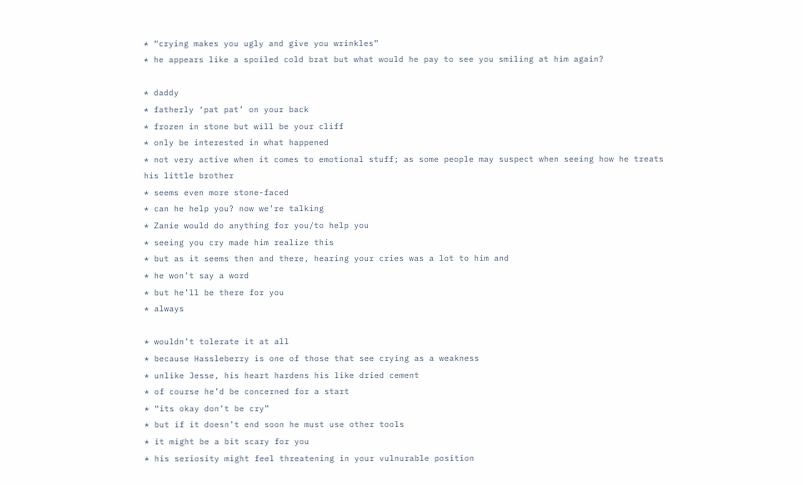* “crying makes you ugly and give you wrinkles”
* he appears like a spoiled cold brat but what would he pay to see you smiling at him again?

* daddy
* fatherly ‘pat pat’ on your back
* frozen in stone but will be your cliff
* only be interested in what happened
* not very active when it comes to emotional stuff; as some people may suspect when seeing how he treats his little brother
* seems even more stone-faced
* can he help you? now we’re talking
* Zanie would do anything for you/to help you
* seeing you cry made him realize this
* but as it seems then and there, hearing your cries was a lot to him and
* he won’t say a word
* but he’ll be there for you
* always

* wouldn’t tolerate it at all
* because Hassleberry is one of those that see crying as a weakness
* unlike Jesse, his heart hardens his like dried cement
* of course he’d be concerned for a start
* “its okay don’t be cry”
* but if it doesn’t end soon he must use other tools
* it might be a bit scary for you
* his seriosity might feel threatening in your vulnurable position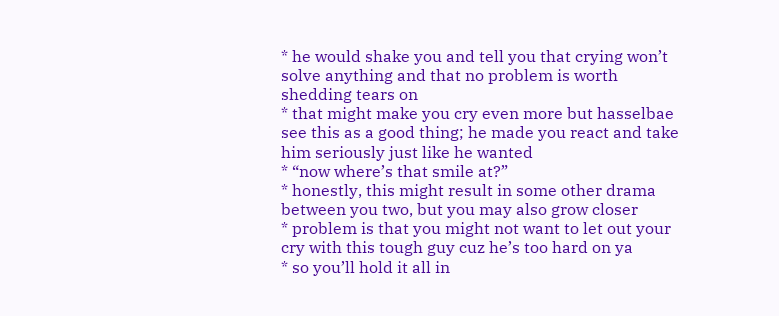* he would shake you and tell you that crying won’t solve anything and that no problem is worth shedding tears on
* that might make you cry even more but hasselbae see this as a good thing; he made you react and take him seriously just like he wanted
* “now where’s that smile at?”
* honestly, this might result in some other drama between you two, but you may also grow closer
* problem is that you might not want to let out your cry with this tough guy cuz he’s too hard on ya
* so you’ll hold it all in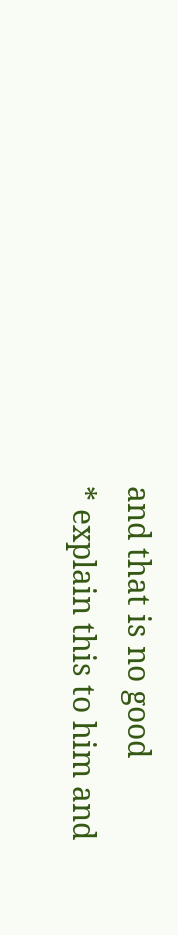and that is no good
* explain this to him and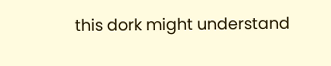this dork might understand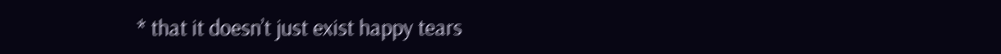* that it doesn’t just exist happy tears